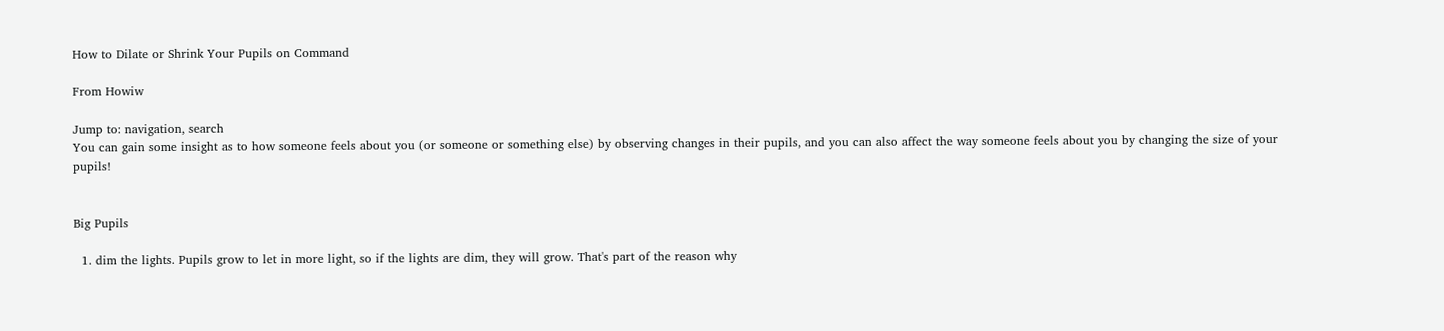How to Dilate or Shrink Your Pupils on Command

From Howiw

Jump to: navigation, search
You can gain some insight as to how someone feels about you (or someone or something else) by observing changes in their pupils, and you can also affect the way someone feels about you by changing the size of your pupils!


Big Pupils

  1. dim the lights. Pupils grow to let in more light, so if the lights are dim, they will grow. That's part of the reason why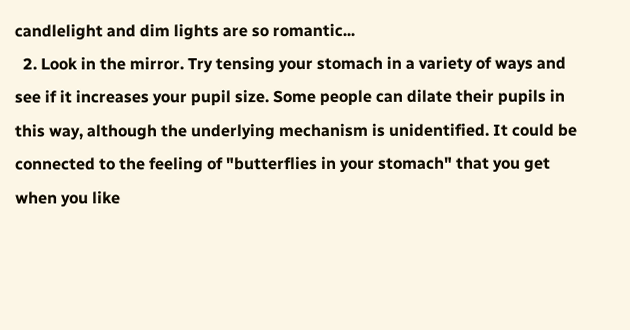candlelight and dim lights are so romantic...
  2. Look in the mirror. Try tensing your stomach in a variety of ways and see if it increases your pupil size. Some people can dilate their pupils in this way, although the underlying mechanism is unidentified. It could be connected to the feeling of "butterflies in your stomach" that you get when you like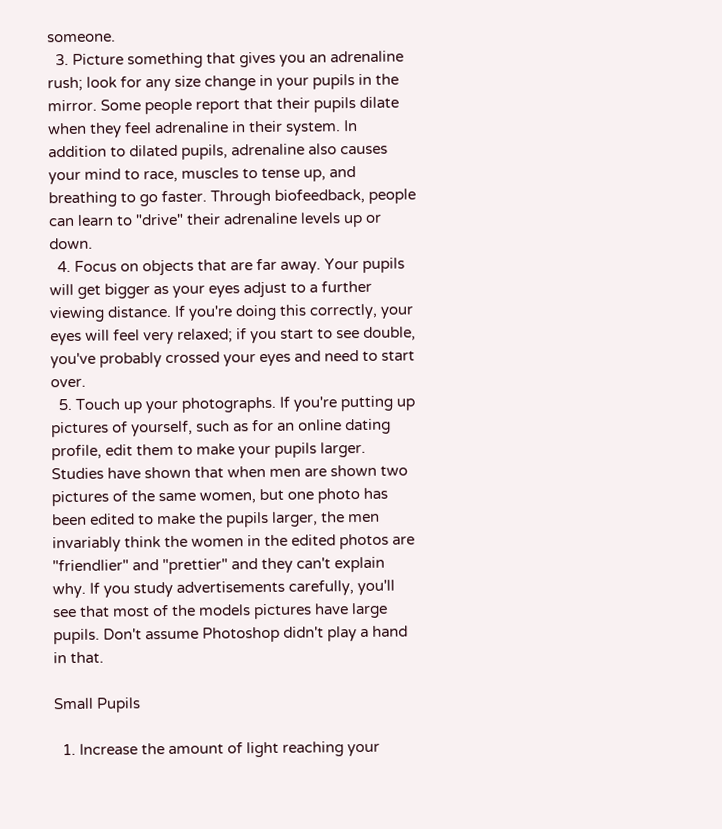someone.
  3. Picture something that gives you an adrenaline rush; look for any size change in your pupils in the mirror. Some people report that their pupils dilate when they feel adrenaline in their system. In addition to dilated pupils, adrenaline also causes your mind to race, muscles to tense up, and breathing to go faster. Through biofeedback, people can learn to "drive" their adrenaline levels up or down.
  4. Focus on objects that are far away. Your pupils will get bigger as your eyes adjust to a further viewing distance. If you're doing this correctly, your eyes will feel very relaxed; if you start to see double, you've probably crossed your eyes and need to start over.
  5. Touch up your photographs. If you're putting up pictures of yourself, such as for an online dating profile, edit them to make your pupils larger. Studies have shown that when men are shown two pictures of the same women, but one photo has been edited to make the pupils larger, the men invariably think the women in the edited photos are "friendlier" and "prettier" and they can't explain why. If you study advertisements carefully, you'll see that most of the models pictures have large pupils. Don't assume Photoshop didn't play a hand in that.

Small Pupils

  1. Increase the amount of light reaching your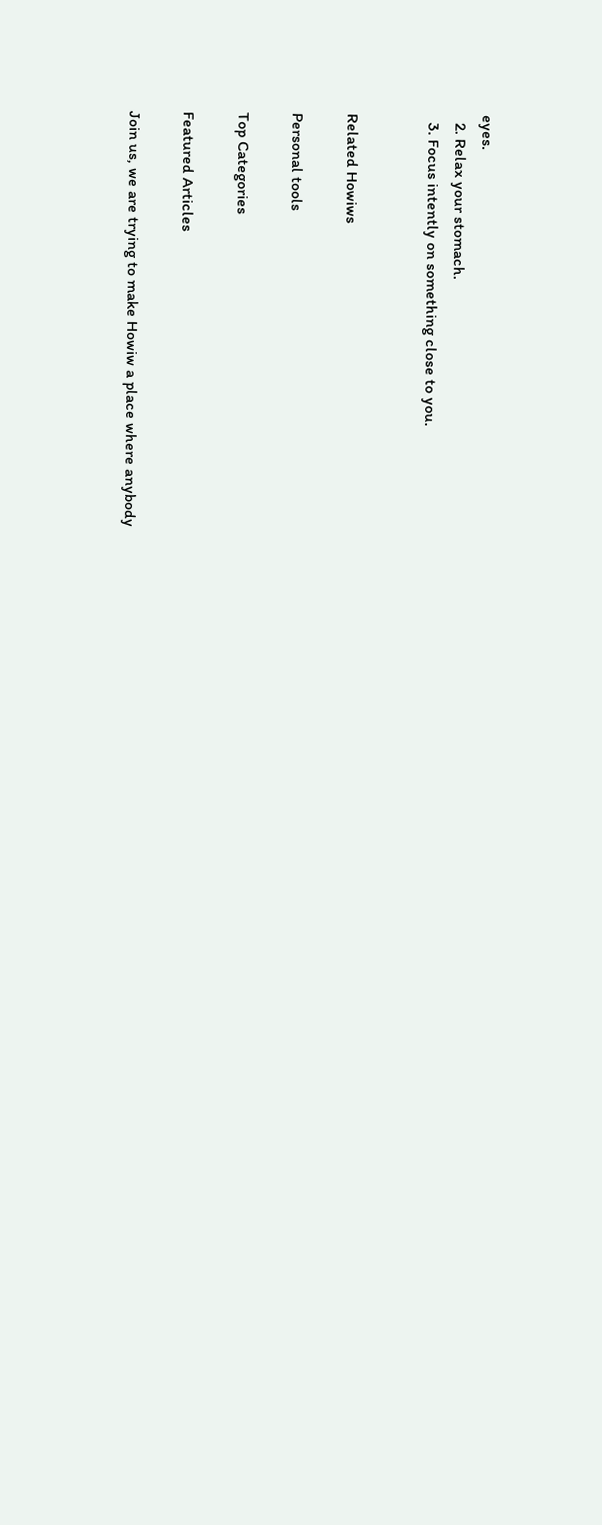eyes.
  2. Relax your stomach.
  3. Focus intently on something close to you.


Related Howiws

Personal tools

Top Categories

Featured Articles

Join us, we are trying to make Howiw a place where anybody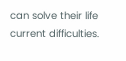can solve their life current difficulties.